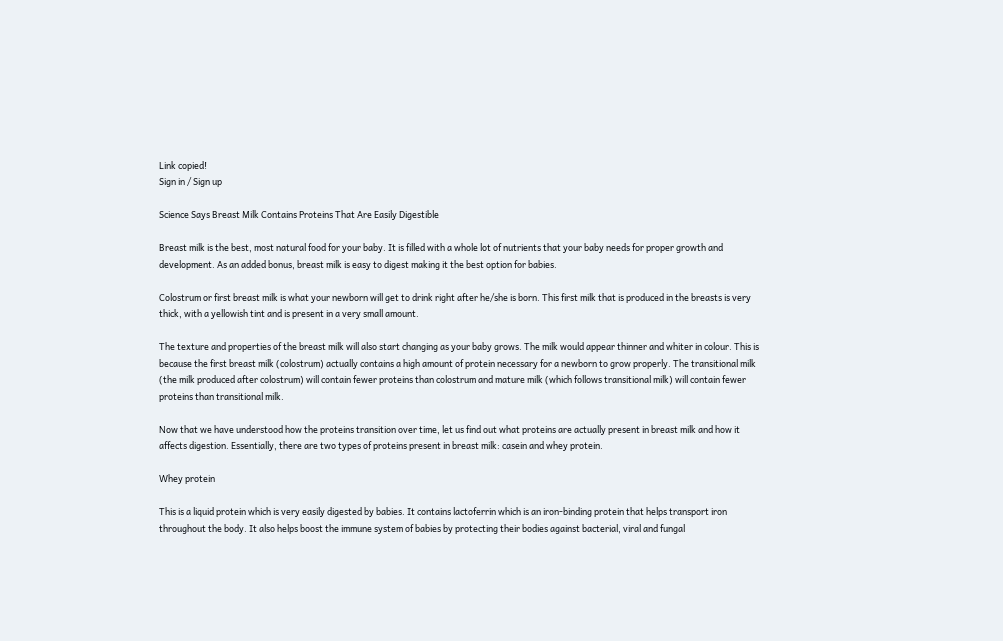Link copied!
Sign in / Sign up

Science Says Breast Milk Contains Proteins That Are Easily Digestible

Breast milk is the best, most natural food for your baby. It is filled with a whole lot of nutrients that your baby needs for proper growth and development. As an added bonus, breast milk is easy to digest making it the best option for babies.

Colostrum or first breast milk is what your newborn will get to drink right after he/she is born. This first milk that is produced in the breasts is very thick, with a yellowish tint and is present in a very small amount.

The texture and properties of the breast milk will also start changing as your baby grows. The milk would appear thinner and whiter in colour. This is because the first breast milk (colostrum) actually contains a high amount of protein necessary for a newborn to grow properly. The transitional milk (the milk produced after colostrum) will contain fewer proteins than colostrum and mature milk (which follows transitional milk) will contain fewer proteins than transitional milk.

Now that we have understood how the proteins transition over time, let us find out what proteins are actually present in breast milk and how it affects digestion. Essentially, there are two types of proteins present in breast milk: casein and whey protein.

Whey protein

This is a liquid protein which is very easily digested by babies. It contains lactoferrin which is an iron-binding protein that helps transport iron throughout the body. It also helps boost the immune system of babies by protecting their bodies against bacterial, viral and fungal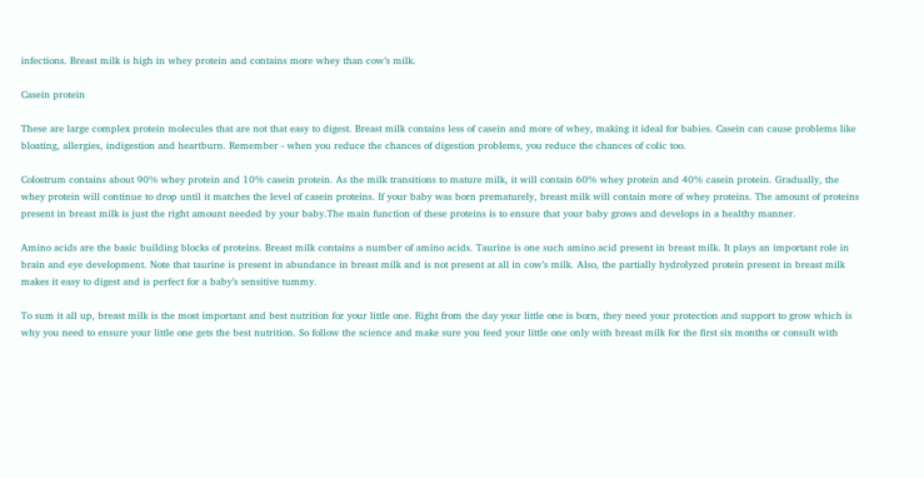infections. Breast milk is high in whey protein and contains more whey than cow’s milk.

Casein protein

These are large complex protein molecules that are not that easy to digest. Breast milk contains less of casein and more of whey, making it ideal for babies. Casein can cause problems like bloating, allergies, indigestion and heartburn. Remember - when you reduce the chances of digestion problems, you reduce the chances of colic too.

Colostrum contains about 90% whey protein and 10% casein protein. As the milk transitions to mature milk, it will contain 60% whey protein and 40% casein protein. Gradually, the whey protein will continue to drop until it matches the level of casein proteins. If your baby was born prematurely, breast milk will contain more of whey proteins. The amount of proteins present in breast milk is just the right amount needed by your baby.The main function of these proteins is to ensure that your baby grows and develops in a healthy manner.

Amino acids are the basic building blocks of proteins. Breast milk contains a number of amino acids. Taurine is one such amino acid present in breast milk. It plays an important role in brain and eye development. Note that taurine is present in abundance in breast milk and is not present at all in cow’s milk. Also, the partially hydrolyzed protein present in breast milk makes it easy to digest and is perfect for a baby’s sensitive tummy.

To sum it all up, breast milk is the most important and best nutrition for your little one. Right from the day your little one is born, they need your protection and support to grow which is why you need to ensure your little one gets the best nutrition. So follow the science and make sure you feed your little one only with breast milk for the first six months or consult with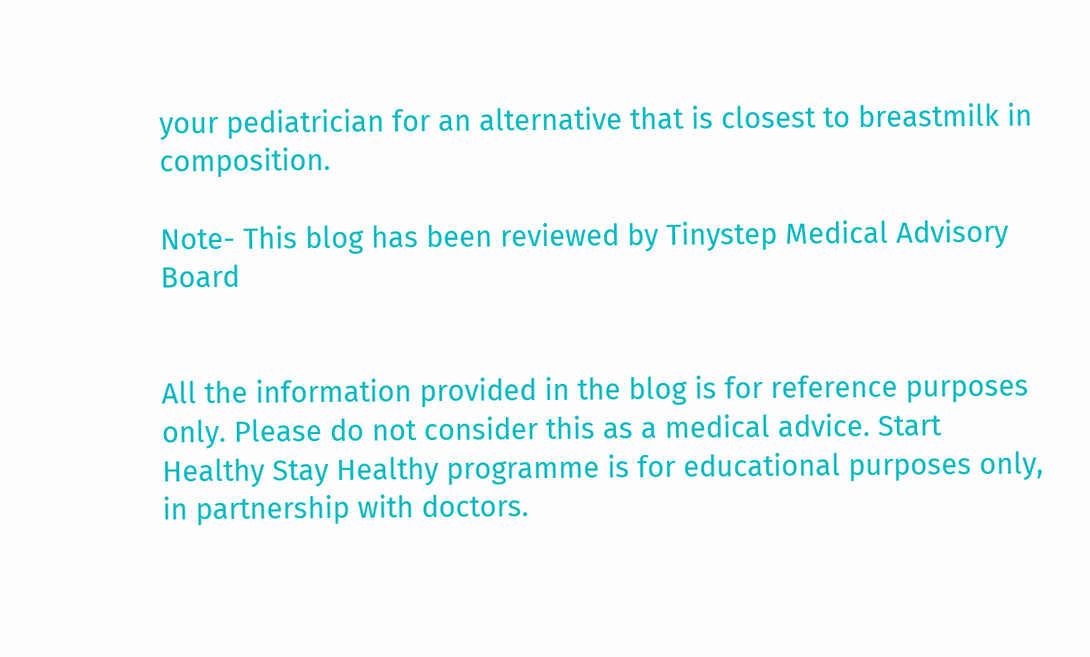your pediatrician for an alternative that is closest to breastmilk in composition.

Note- This blog has been reviewed by Tinystep Medical Advisory Board


All the information provided in the blog is for reference purposes only. Please do not consider this as a medical advice. Start Healthy Stay Healthy programme is for educational purposes only, in partnership with doctors.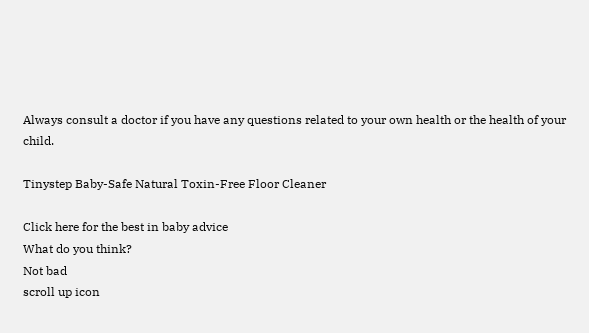Always consult a doctor if you have any questions related to your own health or the health of your child.

Tinystep Baby-Safe Natural Toxin-Free Floor Cleaner

Click here for the best in baby advice
What do you think?
Not bad
scroll up icon